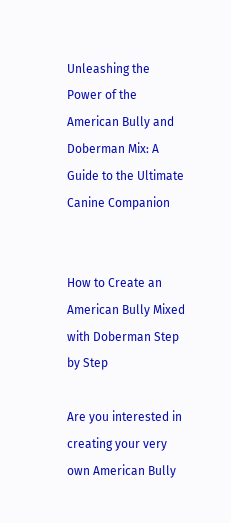Unleashing the Power of the American Bully and Doberman Mix: A Guide to the Ultimate Canine Companion


How to Create an American Bully Mixed with Doberman Step by Step

Are you interested in creating your very own American Bully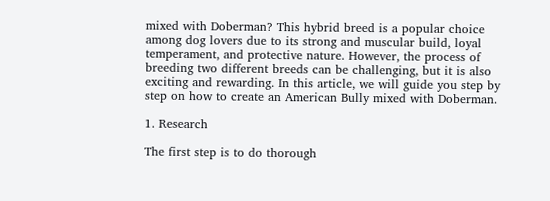mixed with Doberman? This hybrid breed is a popular choice among dog lovers due to its strong and muscular build, loyal temperament, and protective nature. However, the process of breeding two different breeds can be challenging, but it is also exciting and rewarding. In this article, we will guide you step by step on how to create an American Bully mixed with Doberman.

1. Research

The first step is to do thorough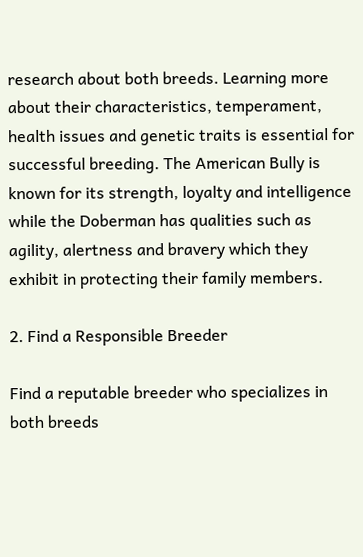research about both breeds. Learning more about their characteristics, temperament, health issues and genetic traits is essential for successful breeding. The American Bully is known for its strength, loyalty and intelligence while the Doberman has qualities such as agility, alertness and bravery which they exhibit in protecting their family members.

2. Find a Responsible Breeder

Find a reputable breeder who specializes in both breeds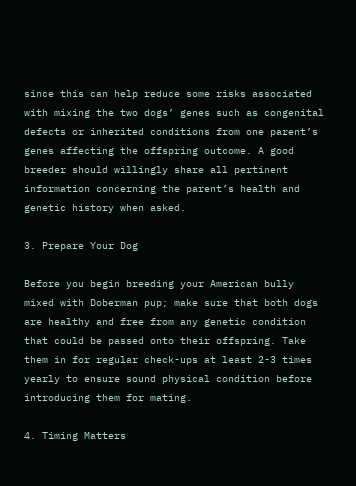since this can help reduce some risks associated with mixing the two dogs’ genes such as congenital defects or inherited conditions from one parent’s genes affecting the offspring outcome. A good breeder should willingly share all pertinent information concerning the parent’s health and genetic history when asked.

3. Prepare Your Dog

Before you begin breeding your American bully mixed with Doberman pup; make sure that both dogs are healthy and free from any genetic condition that could be passed onto their offspring. Take them in for regular check-ups at least 2-3 times yearly to ensure sound physical condition before introducing them for mating.

4. Timing Matters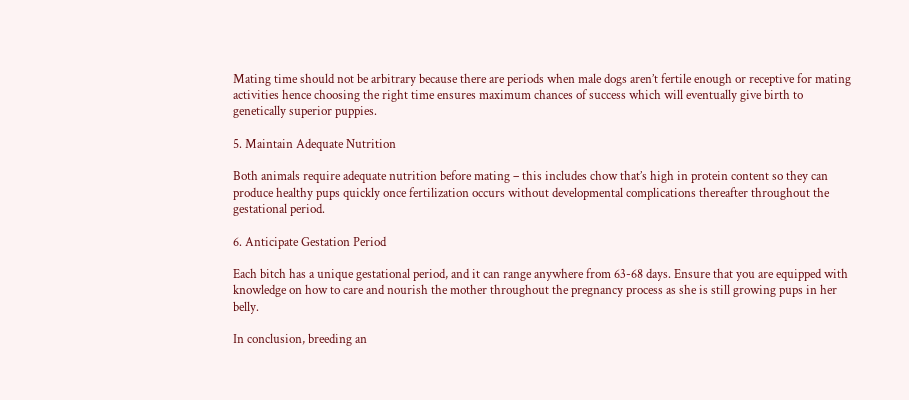Mating time should not be arbitrary because there are periods when male dogs aren’t fertile enough or receptive for mating activities hence choosing the right time ensures maximum chances of success which will eventually give birth to genetically superior puppies.

5. Maintain Adequate Nutrition

Both animals require adequate nutrition before mating – this includes chow that’s high in protein content so they can produce healthy pups quickly once fertilization occurs without developmental complications thereafter throughout the gestational period.

6. Anticipate Gestation Period

Each bitch has a unique gestational period, and it can range anywhere from 63-68 days. Ensure that you are equipped with knowledge on how to care and nourish the mother throughout the pregnancy process as she is still growing pups in her belly.

In conclusion, breeding an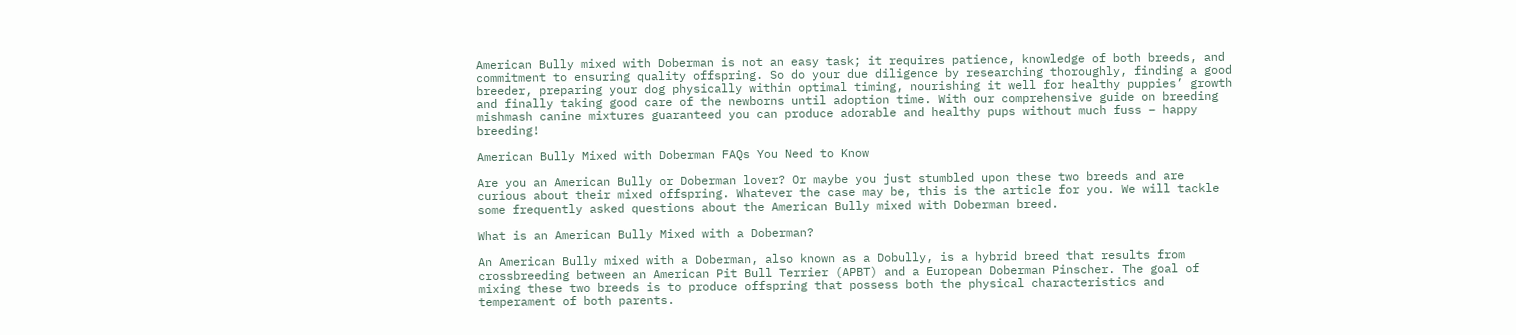American Bully mixed with Doberman is not an easy task; it requires patience, knowledge of both breeds, and commitment to ensuring quality offspring. So do your due diligence by researching thoroughly, finding a good breeder, preparing your dog physically within optimal timing, nourishing it well for healthy puppies’ growth and finally taking good care of the newborns until adoption time. With our comprehensive guide on breeding mishmash canine mixtures guaranteed you can produce adorable and healthy pups without much fuss – happy breeding!

American Bully Mixed with Doberman FAQs You Need to Know

Are you an American Bully or Doberman lover? Or maybe you just stumbled upon these two breeds and are curious about their mixed offspring. Whatever the case may be, this is the article for you. We will tackle some frequently asked questions about the American Bully mixed with Doberman breed.

What is an American Bully Mixed with a Doberman?

An American Bully mixed with a Doberman, also known as a Dobully, is a hybrid breed that results from crossbreeding between an American Pit Bull Terrier (APBT) and a European Doberman Pinscher. The goal of mixing these two breeds is to produce offspring that possess both the physical characteristics and temperament of both parents.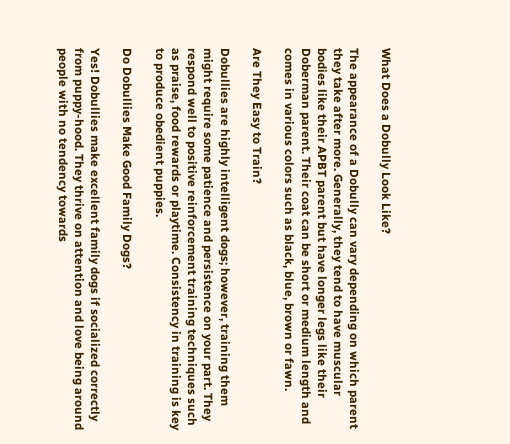What Does a Dobully Look Like?

The appearance of a Dobully can vary depending on which parent they take after more. Generally, they tend to have muscular bodies like their APBT parent but have longer legs like their Doberman parent. Their coat can be short or medium length and comes in various colors such as black, blue, brown or fawn.

Are They Easy to Train?

Dobullies are highly intelligent dogs; however, training them might require some patience and persistence on your part. They respond well to positive reinforcement training techniques such as praise, food rewards or playtime. Consistency in training is key to produce obedient puppies.

Do Dobullies Make Good Family Dogs?

Yes! Dobullies make excellent family dogs if socialized correctly from puppy-hood. They thrive on attention and love being around people with no tendency towards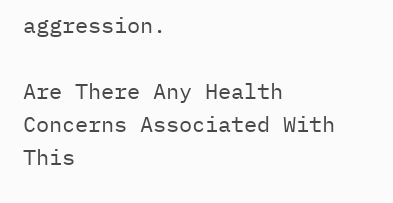aggression.

Are There Any Health Concerns Associated With This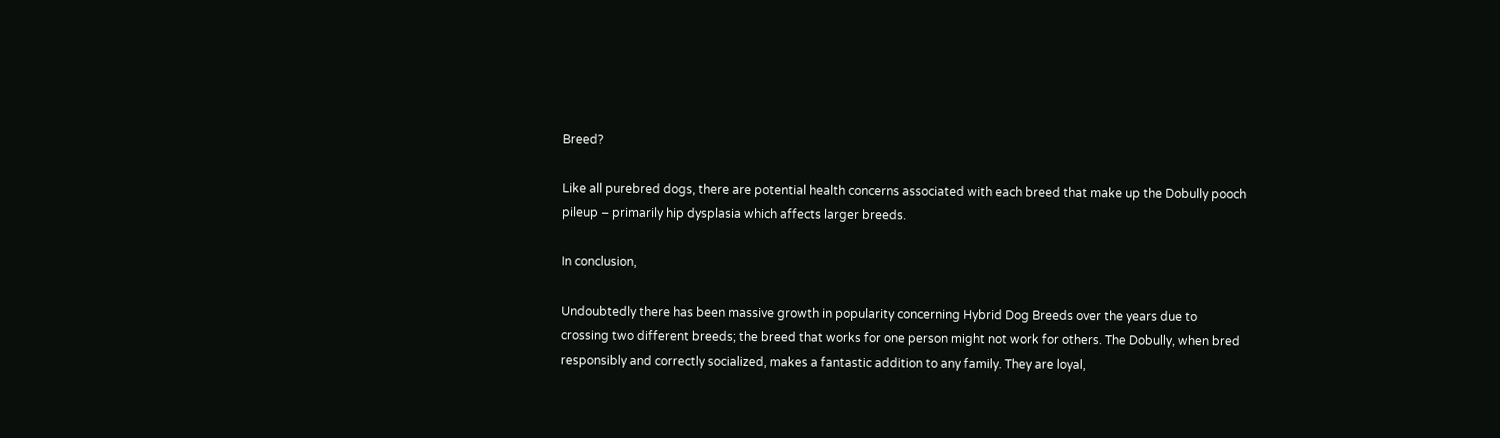Breed?

Like all purebred dogs, there are potential health concerns associated with each breed that make up the Dobully pooch pileup – primarily hip dysplasia which affects larger breeds.

In conclusion,

Undoubtedly there has been massive growth in popularity concerning Hybrid Dog Breeds over the years due to crossing two different breeds; the breed that works for one person might not work for others. The Dobully, when bred responsibly and correctly socialized, makes a fantastic addition to any family. They are loyal,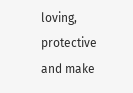loving, protective and make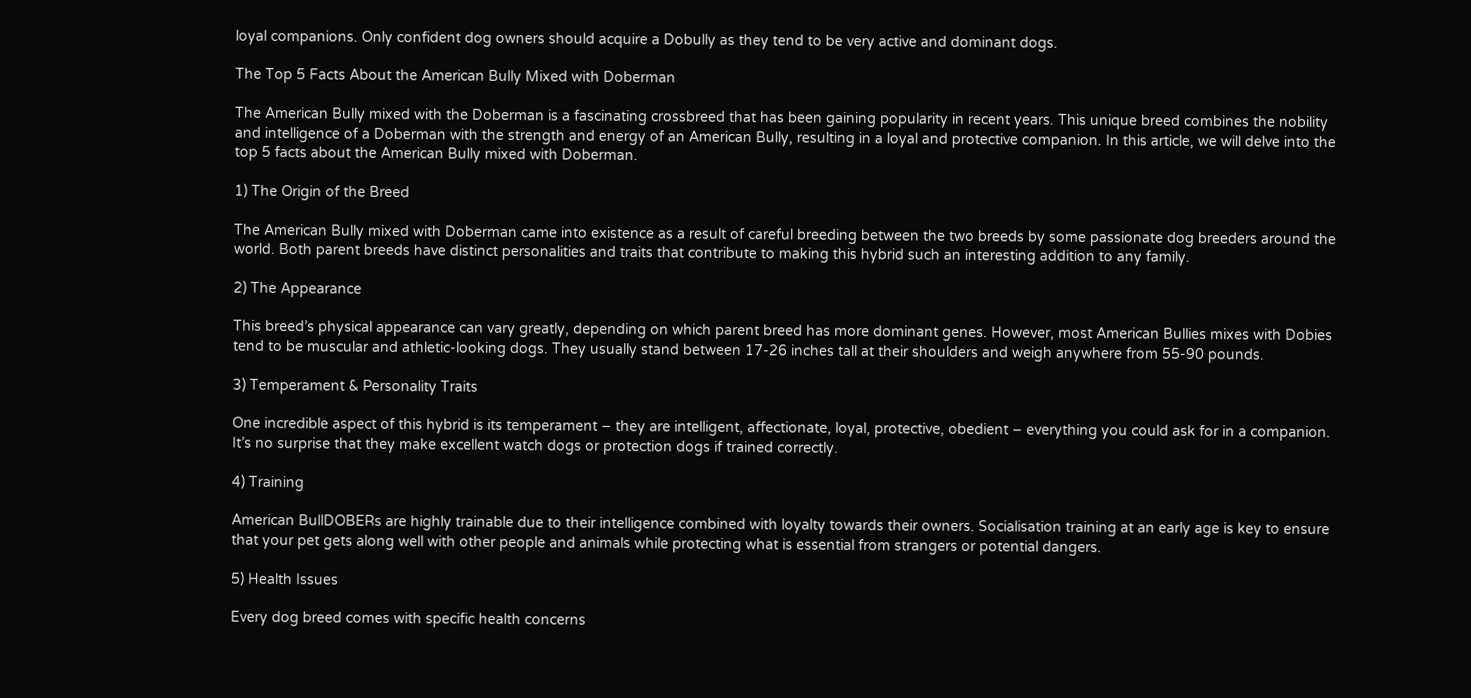loyal companions. Only confident dog owners should acquire a Dobully as they tend to be very active and dominant dogs.

The Top 5 Facts About the American Bully Mixed with Doberman

The American Bully mixed with the Doberman is a fascinating crossbreed that has been gaining popularity in recent years. This unique breed combines the nobility and intelligence of a Doberman with the strength and energy of an American Bully, resulting in a loyal and protective companion. In this article, we will delve into the top 5 facts about the American Bully mixed with Doberman.

1) The Origin of the Breed

The American Bully mixed with Doberman came into existence as a result of careful breeding between the two breeds by some passionate dog breeders around the world. Both parent breeds have distinct personalities and traits that contribute to making this hybrid such an interesting addition to any family.

2) The Appearance

This breed’s physical appearance can vary greatly, depending on which parent breed has more dominant genes. However, most American Bullies mixes with Dobies tend to be muscular and athletic-looking dogs. They usually stand between 17-26 inches tall at their shoulders and weigh anywhere from 55-90 pounds.

3) Temperament & Personality Traits

One incredible aspect of this hybrid is its temperament – they are intelligent, affectionate, loyal, protective, obedient – everything you could ask for in a companion. It’s no surprise that they make excellent watch dogs or protection dogs if trained correctly.

4) Training

American BullDOBERs are highly trainable due to their intelligence combined with loyalty towards their owners. Socialisation training at an early age is key to ensure that your pet gets along well with other people and animals while protecting what is essential from strangers or potential dangers.

5) Health Issues

Every dog breed comes with specific health concerns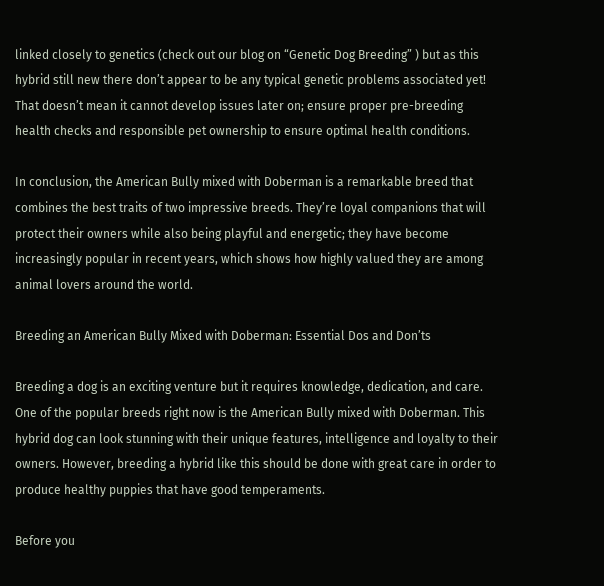linked closely to genetics (check out our blog on “Genetic Dog Breeding” ) but as this hybrid still new there don’t appear to be any typical genetic problems associated yet! That doesn’t mean it cannot develop issues later on; ensure proper pre-breeding health checks and responsible pet ownership to ensure optimal health conditions.

In conclusion, the American Bully mixed with Doberman is a remarkable breed that combines the best traits of two impressive breeds. They’re loyal companions that will protect their owners while also being playful and energetic; they have become increasingly popular in recent years, which shows how highly valued they are among animal lovers around the world.

Breeding an American Bully Mixed with Doberman: Essential Dos and Don’ts

Breeding a dog is an exciting venture but it requires knowledge, dedication, and care. One of the popular breeds right now is the American Bully mixed with Doberman. This hybrid dog can look stunning with their unique features, intelligence and loyalty to their owners. However, breeding a hybrid like this should be done with great care in order to produce healthy puppies that have good temperaments.

Before you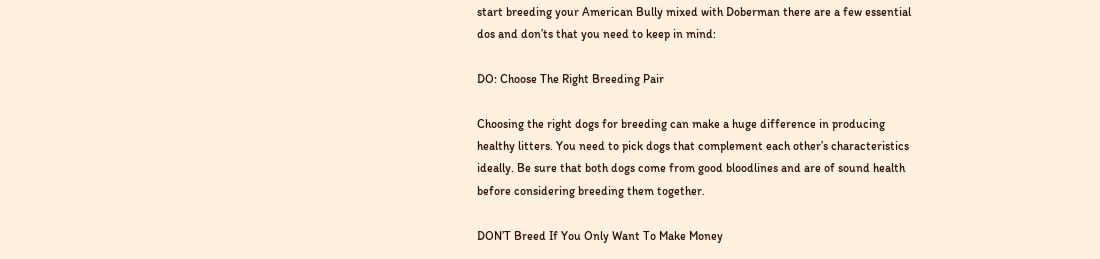start breeding your American Bully mixed with Doberman there are a few essential dos and don’ts that you need to keep in mind:

DO: Choose The Right Breeding Pair

Choosing the right dogs for breeding can make a huge difference in producing healthy litters. You need to pick dogs that complement each other’s characteristics ideally. Be sure that both dogs come from good bloodlines and are of sound health before considering breeding them together.

DON’T Breed If You Only Want To Make Money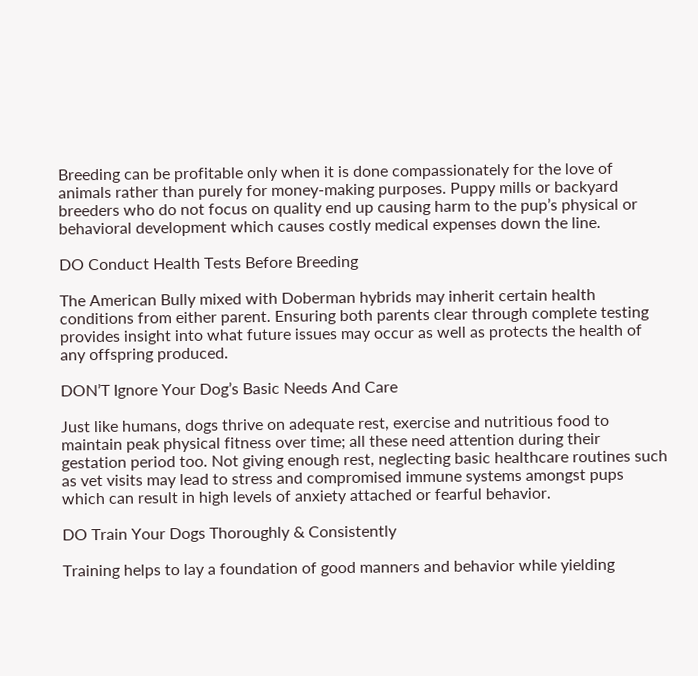Breeding can be profitable only when it is done compassionately for the love of animals rather than purely for money-making purposes. Puppy mills or backyard breeders who do not focus on quality end up causing harm to the pup’s physical or behavioral development which causes costly medical expenses down the line.

DO Conduct Health Tests Before Breeding

The American Bully mixed with Doberman hybrids may inherit certain health conditions from either parent. Ensuring both parents clear through complete testing provides insight into what future issues may occur as well as protects the health of any offspring produced.

DON’T Ignore Your Dog’s Basic Needs And Care

Just like humans, dogs thrive on adequate rest, exercise and nutritious food to maintain peak physical fitness over time; all these need attention during their gestation period too. Not giving enough rest, neglecting basic healthcare routines such as vet visits may lead to stress and compromised immune systems amongst pups which can result in high levels of anxiety attached or fearful behavior.

DO Train Your Dogs Thoroughly & Consistently

Training helps to lay a foundation of good manners and behavior while yielding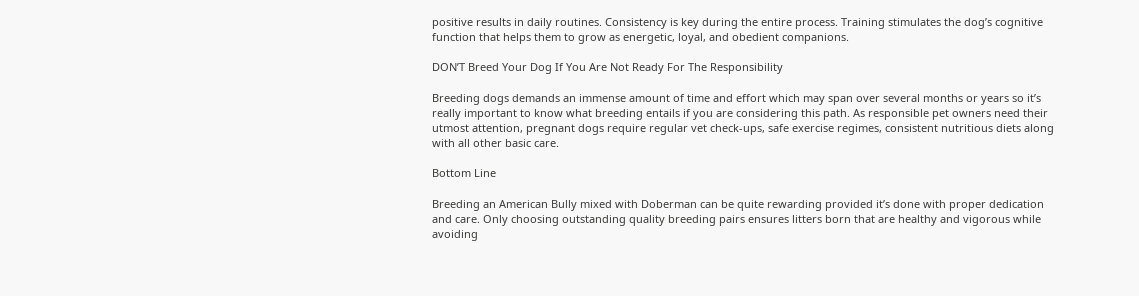positive results in daily routines. Consistency is key during the entire process. Training stimulates the dog’s cognitive function that helps them to grow as energetic, loyal, and obedient companions.

DON’T Breed Your Dog If You Are Not Ready For The Responsibility

Breeding dogs demands an immense amount of time and effort which may span over several months or years so it’s really important to know what breeding entails if you are considering this path. As responsible pet owners need their utmost attention, pregnant dogs require regular vet check-ups, safe exercise regimes, consistent nutritious diets along with all other basic care.

Bottom Line

Breeding an American Bully mixed with Doberman can be quite rewarding provided it’s done with proper dedication and care. Only choosing outstanding quality breeding pairs ensures litters born that are healthy and vigorous while avoiding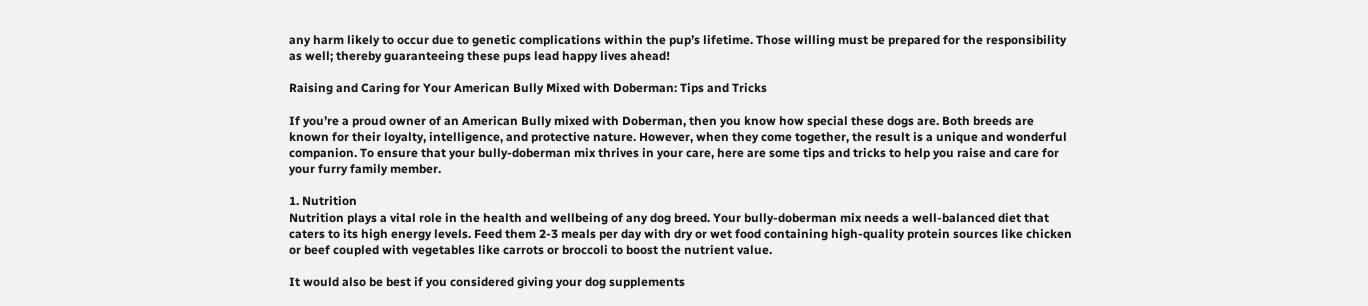any harm likely to occur due to genetic complications within the pup’s lifetime. Those willing must be prepared for the responsibility as well; thereby guaranteeing these pups lead happy lives ahead!

Raising and Caring for Your American Bully Mixed with Doberman: Tips and Tricks

If you’re a proud owner of an American Bully mixed with Doberman, then you know how special these dogs are. Both breeds are known for their loyalty, intelligence, and protective nature. However, when they come together, the result is a unique and wonderful companion. To ensure that your bully-doberman mix thrives in your care, here are some tips and tricks to help you raise and care for your furry family member.

1. Nutrition
Nutrition plays a vital role in the health and wellbeing of any dog breed. Your bully-doberman mix needs a well-balanced diet that caters to its high energy levels. Feed them 2-3 meals per day with dry or wet food containing high-quality protein sources like chicken or beef coupled with vegetables like carrots or broccoli to boost the nutrient value.

It would also be best if you considered giving your dog supplements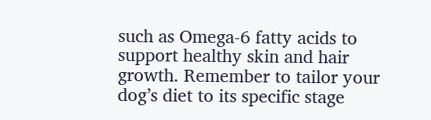such as Omega-6 fatty acids to support healthy skin and hair growth. Remember to tailor your dog’s diet to its specific stage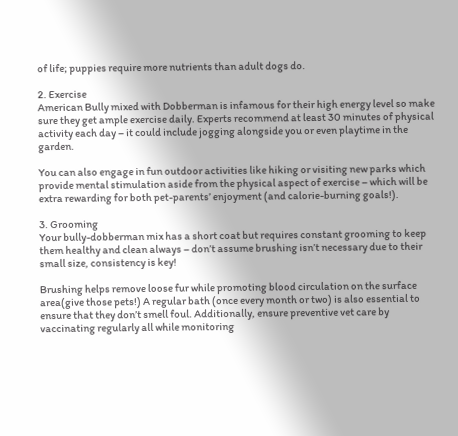of life; puppies require more nutrients than adult dogs do.

2. Exercise
American Bully mixed with Dobberman is infamous for their high energy level so make sure they get ample exercise daily. Experts recommend at least 30 minutes of physical activity each day – it could include jogging alongside you or even playtime in the garden.

You can also engage in fun outdoor activities like hiking or visiting new parks which provide mental stimulation aside from the physical aspect of exercise – which will be extra rewarding for both pet-parents’ enjoyment (and calorie-burning goals!).

3. Grooming
Your bully-dobberman mix has a short coat but requires constant grooming to keep them healthy and clean always – don’t assume brushing isn’t necessary due to their small size, consistency is key!

Brushing helps remove loose fur while promoting blood circulation on the surface area(give those pets!) A regular bath (once every month or two) is also essential to ensure that they don’t smell foul. Additionally, ensure preventive vet care by vaccinating regularly all while monitoring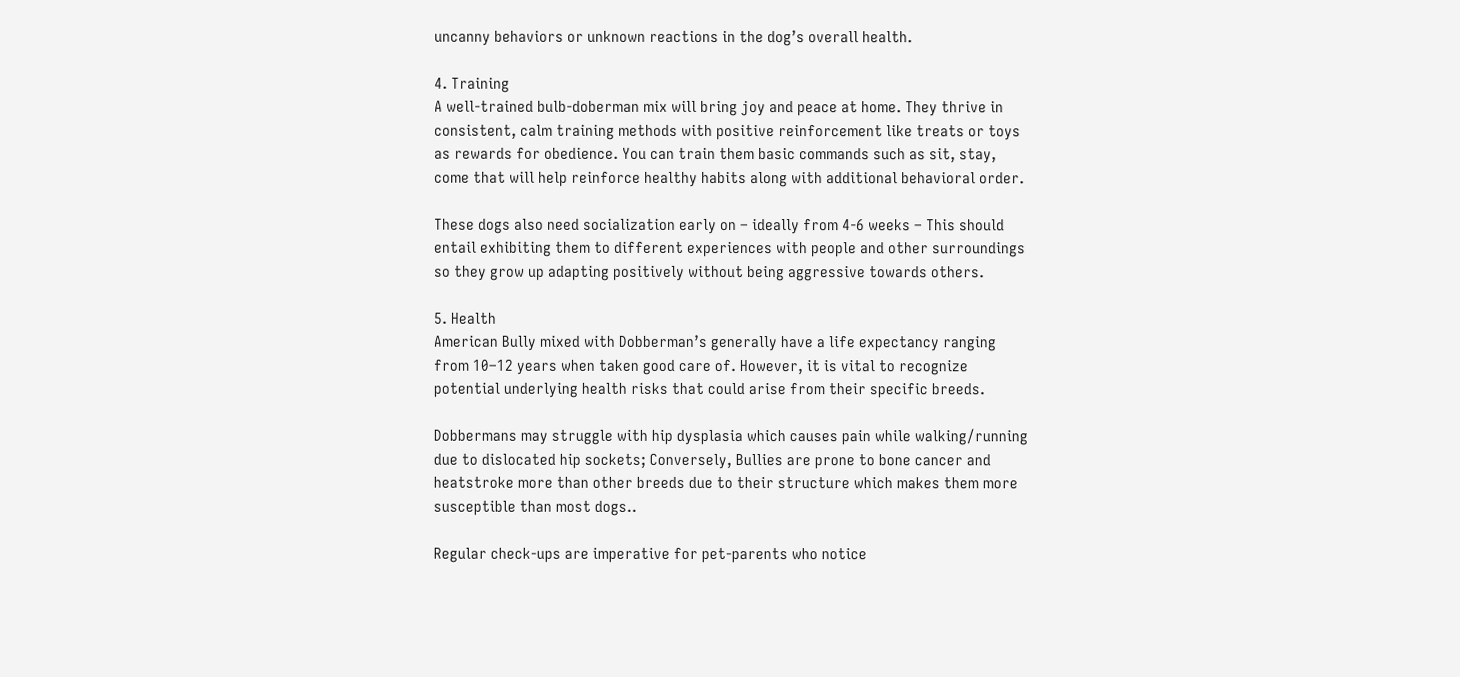uncanny behaviors or unknown reactions in the dog’s overall health.

4. Training
A well-trained bulb-doberman mix will bring joy and peace at home. They thrive in consistent, calm training methods with positive reinforcement like treats or toys as rewards for obedience. You can train them basic commands such as sit, stay, come that will help reinforce healthy habits along with additional behavioral order.

These dogs also need socialization early on – ideally from 4-6 weeks – This should entail exhibiting them to different experiences with people and other surroundings so they grow up adapting positively without being aggressive towards others.

5. Health
American Bully mixed with Dobberman’s generally have a life expectancy ranging from 10–12 years when taken good care of. However, it is vital to recognize potential underlying health risks that could arise from their specific breeds.

Dobbermans may struggle with hip dysplasia which causes pain while walking/running due to dislocated hip sockets; Conversely, Bullies are prone to bone cancer and heatstroke more than other breeds due to their structure which makes them more susceptible than most dogs..

Regular check-ups are imperative for pet-parents who notice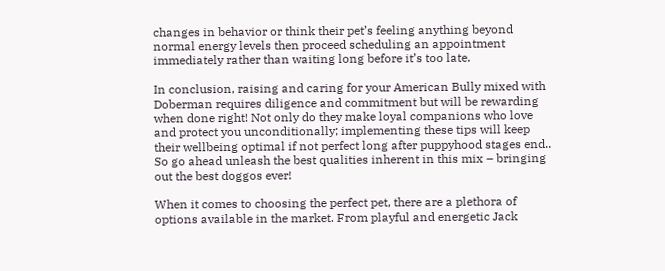changes in behavior or think their pet’s feeling anything beyond normal energy levels then proceed scheduling an appointment immediately rather than waiting long before it’s too late.

In conclusion, raising and caring for your American Bully mixed with Doberman requires diligence and commitment but will be rewarding when done right! Not only do they make loyal companions who love and protect you unconditionally; implementing these tips will keep their wellbeing optimal if not perfect long after puppyhood stages end.. So go ahead unleash the best qualities inherent in this mix – bringing out the best doggos ever!

When it comes to choosing the perfect pet, there are a plethora of options available in the market. From playful and energetic Jack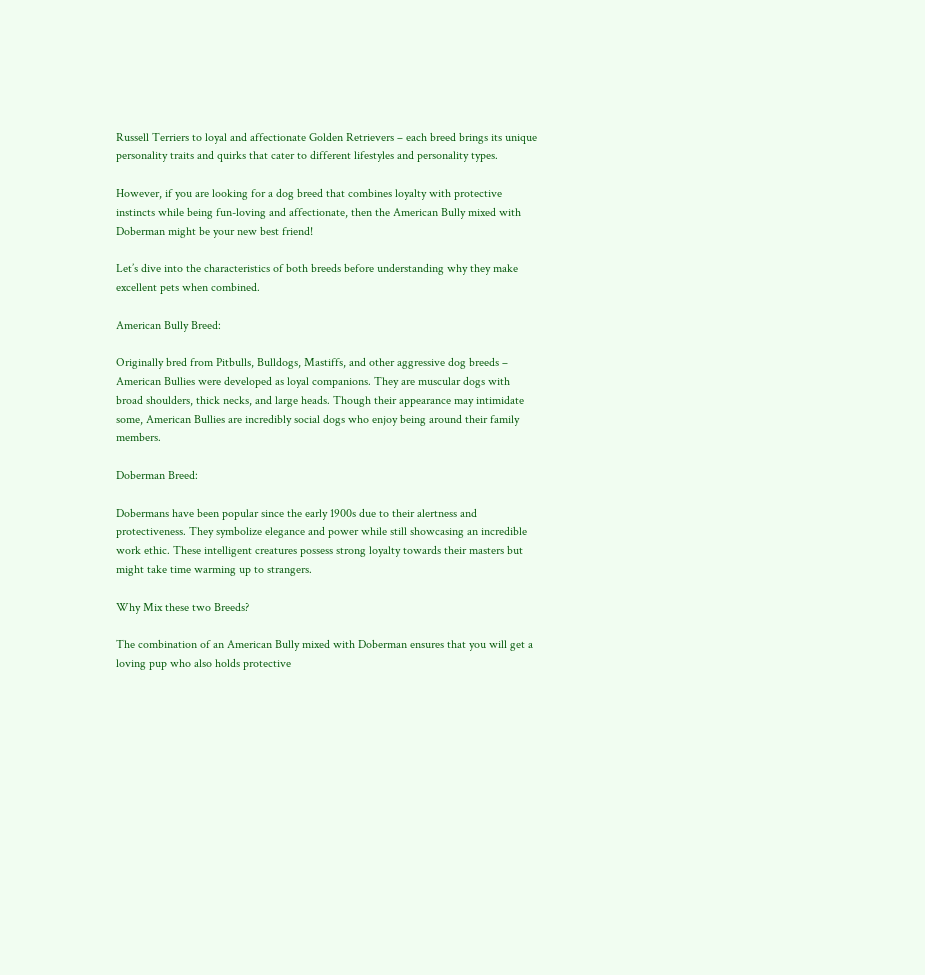Russell Terriers to loyal and affectionate Golden Retrievers – each breed brings its unique personality traits and quirks that cater to different lifestyles and personality types.

However, if you are looking for a dog breed that combines loyalty with protective instincts while being fun-loving and affectionate, then the American Bully mixed with Doberman might be your new best friend!

Let’s dive into the characteristics of both breeds before understanding why they make excellent pets when combined.

American Bully Breed:

Originally bred from Pitbulls, Bulldogs, Mastiffs, and other aggressive dog breeds – American Bullies were developed as loyal companions. They are muscular dogs with broad shoulders, thick necks, and large heads. Though their appearance may intimidate some, American Bullies are incredibly social dogs who enjoy being around their family members.

Doberman Breed:

Dobermans have been popular since the early 1900s due to their alertness and protectiveness. They symbolize elegance and power while still showcasing an incredible work ethic. These intelligent creatures possess strong loyalty towards their masters but might take time warming up to strangers.

Why Mix these two Breeds?

The combination of an American Bully mixed with Doberman ensures that you will get a loving pup who also holds protective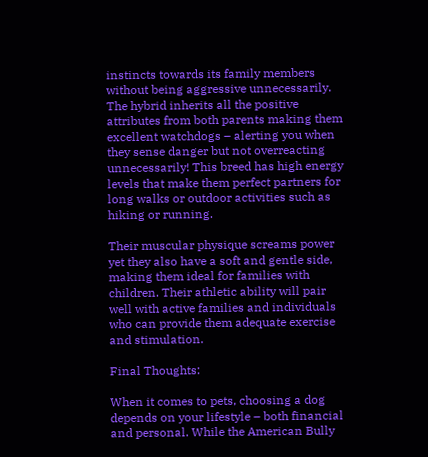instincts towards its family members without being aggressive unnecessarily. The hybrid inherits all the positive attributes from both parents making them excellent watchdogs – alerting you when they sense danger but not overreacting unnecessarily! This breed has high energy levels that make them perfect partners for long walks or outdoor activities such as hiking or running.

Their muscular physique screams power yet they also have a soft and gentle side, making them ideal for families with children. Their athletic ability will pair well with active families and individuals who can provide them adequate exercise and stimulation.

Final Thoughts:

When it comes to pets, choosing a dog depends on your lifestyle – both financial and personal. While the American Bully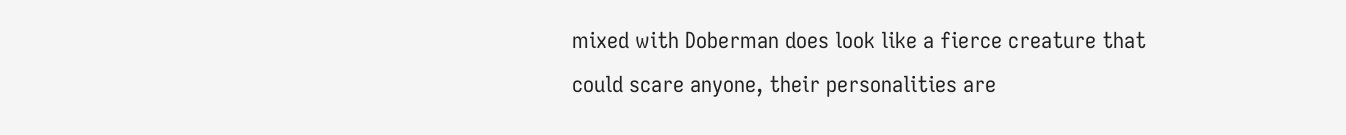mixed with Doberman does look like a fierce creature that could scare anyone, their personalities are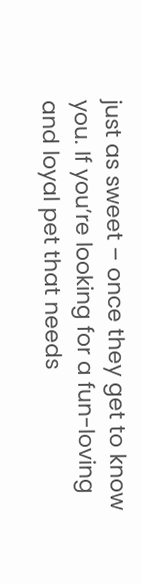just as sweet – once they get to know you. If you’re looking for a fun-loving and loyal pet that needs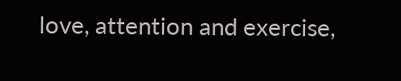love, attention and exercise,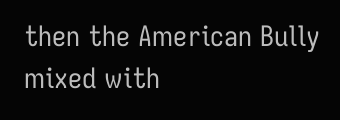then the American Bully mixed with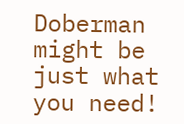Doberman might be just what you need!